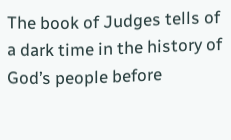The book of Judges tells of a dark time in the history of God’s people before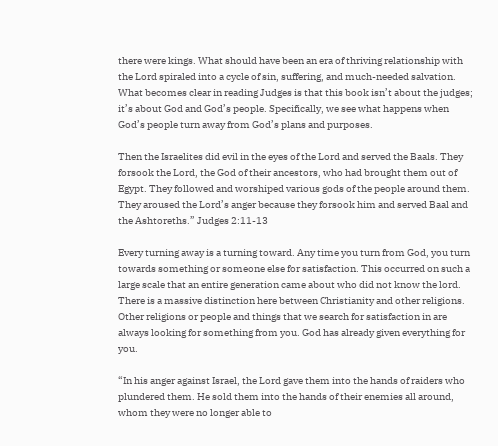there were kings. What should have been an era of thriving relationship with the Lord spiraled into a cycle of sin, suffering, and much-needed salvation. What becomes clear in reading Judges is that this book isn’t about the judges; it’s about God and God’s people. Specifically, we see what happens when God’s people turn away from God’s plans and purposes.

Then the Israelites did evil in the eyes of the Lord and served the Baals. They forsook the Lord, the God of their ancestors, who had brought them out of Egypt. They followed and worshiped various gods of the people around them. They aroused the Lord’s anger because they forsook him and served Baal and the Ashtoreths.” Judges 2:11-13

Every turning away is a turning toward. Any time you turn from God, you turn towards something or someone else for satisfaction. This occurred on such a large scale that an entire generation came about who did not know the lord. There is a massive distinction here between Christianity and other religions. Other religions or people and things that we search for satisfaction in are always looking for something from you. God has already given everything for you.

“In his anger against Israel, the Lord gave them into the hands of raiders who plundered them. He sold them into the hands of their enemies all around, whom they were no longer able to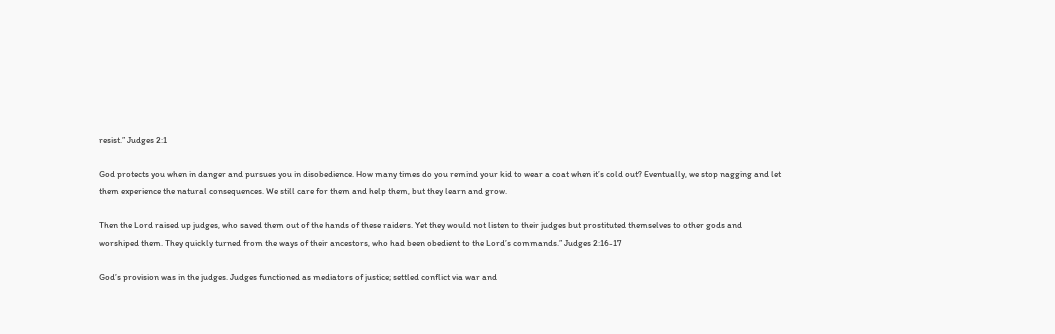resist.” Judges 2:1

God protects you when in danger and pursues you in disobedience. How many times do you remind your kid to wear a coat when it’s cold out? Eventually, we stop nagging and let them experience the natural consequences. We still care for them and help them, but they learn and grow.

Then the Lord raised up judges, who saved them out of the hands of these raiders. Yet they would not listen to their judges but prostituted themselves to other gods and worshiped them. They quickly turned from the ways of their ancestors, who had been obedient to the Lord’s commands.” Judges 2:16-17

God’s provision was in the judges. Judges functioned as mediators of justice; settled conflict via war and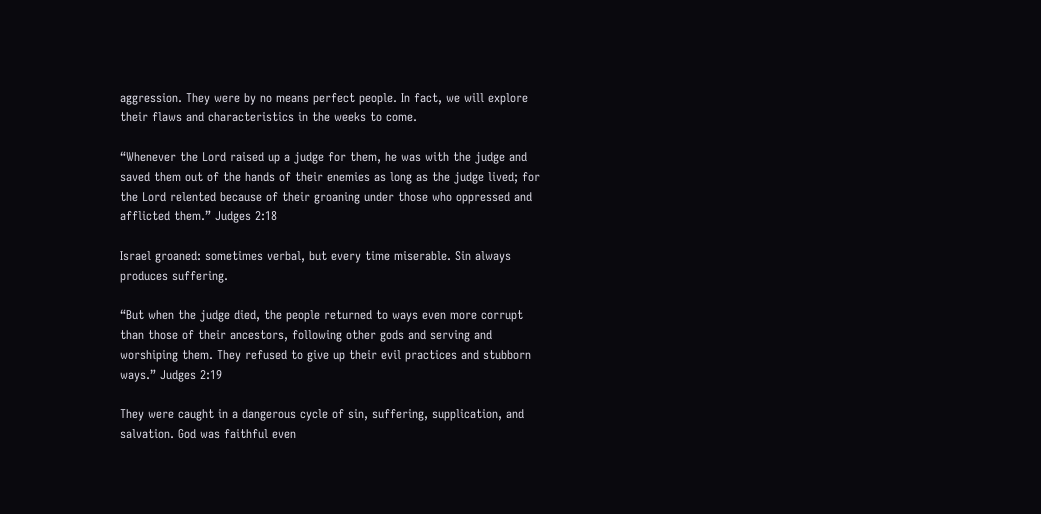aggression. They were by no means perfect people. In fact, we will explore their flaws and characteristics in the weeks to come.

“Whenever the Lord raised up a judge for them, he was with the judge and saved them out of the hands of their enemies as long as the judge lived; for the Lord relented because of their groaning under those who oppressed and afflicted them.” Judges 2:18

Israel groaned: sometimes verbal, but every time miserable. Sin always produces suffering.

“But when the judge died, the people returned to ways even more corrupt than those of their ancestors, following other gods and serving and worshiping them. They refused to give up their evil practices and stubborn ways.” Judges 2:19

They were caught in a dangerous cycle of sin, suffering, supplication, and salvation. God was faithful even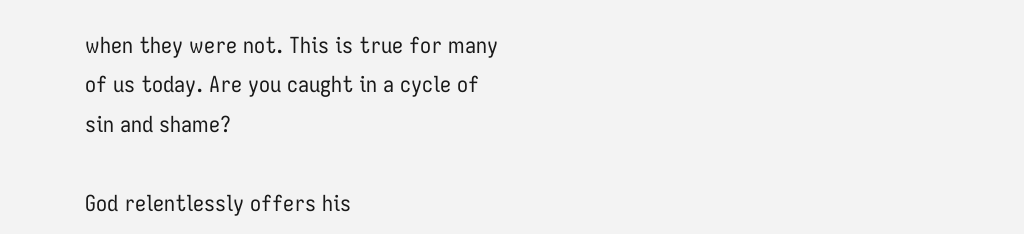when they were not. This is true for many of us today. Are you caught in a cycle of sin and shame?

God relentlessly offers his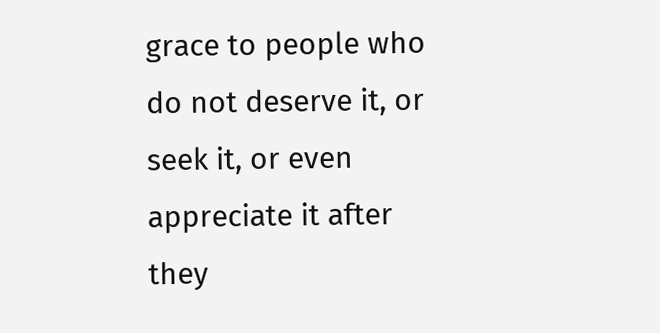grace to people who do not deserve it, or seek it, or even
appreciate it after they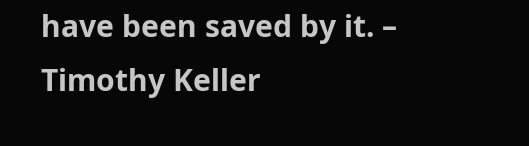have been saved by it. – Timothy Keller